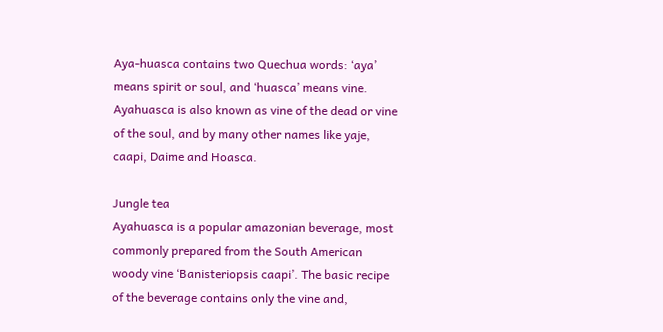Aya-huasca contains two Quechua words: ‘aya’ means spirit or soul, and ‘huasca’ means vine. Ayahuasca is also known as vine of the dead or vine of the soul, and by many other names like yaje, caapi, Daime and Hoasca.

Jungle tea
Ayahuasca is a popular amazonian beverage, most commonly prepared from the South American woody vine ‘Banisteriopsis caapi’. The basic recipe of the beverage contains only the vine and,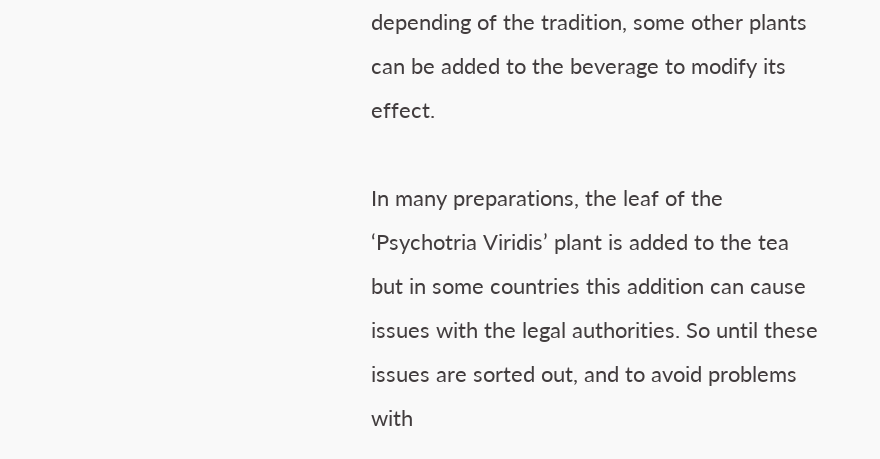depending of the tradition, some other plants can be added to the beverage to modify its effect.

In many preparations, the leaf of the ‘Psychotria Viridis’ plant is added to the tea but in some countries this addition can cause issues with the legal authorities. So until these issues are sorted out, and to avoid problems with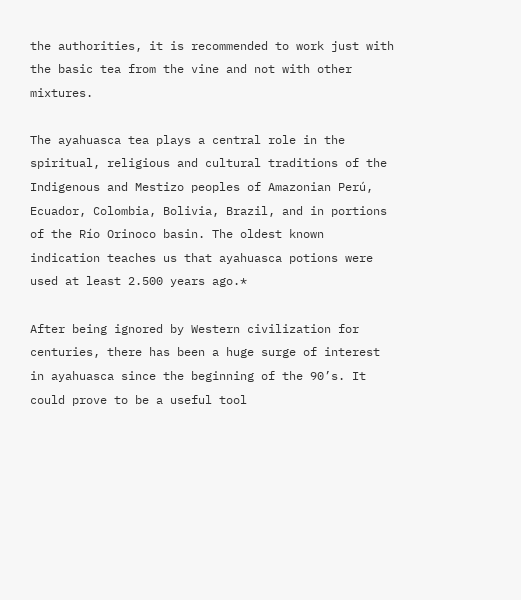the authorities, it is recommended to work just with the basic tea from the vine and not with other mixtures.

The ayahuasca tea plays a central role in the spiritual, religious and cultural traditions of the Indigenous and Mestizo peoples of Amazonian Perú, Ecuador, Colombia, Bolivia, Brazil, and in portions of the Río Orinoco basin. The oldest known indication teaches us that ayahuasca potions were used at least 2.500 years ago.*

After being ignored by Western civilization for centuries, there has been a huge surge of interest in ayahuasca since the beginning of the 90’s. It could prove to be a useful tool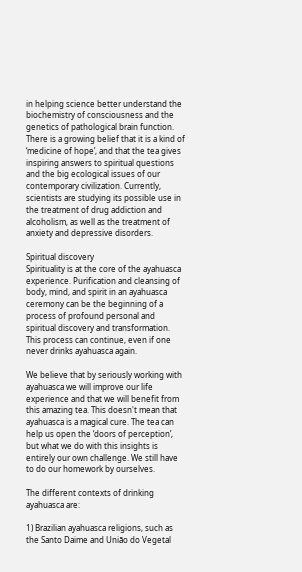in helping science better understand the biochemistry of consciousness and the genetics of pathological brain function. There is a growing belief that it is a kind of ‘medicine of hope’, and that the tea gives inspiring answers to spiritual questions and the big ecological issues of our contemporary civilization. Currently, scientists are studying its possible use in the treatment of drug addiction and alcoholism, as well as the treatment of anxiety and depressive disorders.

Spiritual discovery
Spirituality is at the core of the ayahuasca experience. Purification and cleansing of body, mind, and spirit in an ayahuasca ceremony can be the beginning of a process of profound personal and spiritual discovery and transformation. This process can continue, even if one never drinks ayahuasca again.

We believe that by seriously working with ayahuasca we will improve our life experience and that we will benefit from this amazing tea. This doesn't mean that ayahuasca is a magical cure. The tea can help us open the ‘doors of perception’, but what we do with this insights is entirely our own challenge. We still have to do our homework by ourselves.

The different contexts of drinking ayahuasca are:

1) Brazilian ayahuasca religions, such as the Santo Daime and União do Vegetal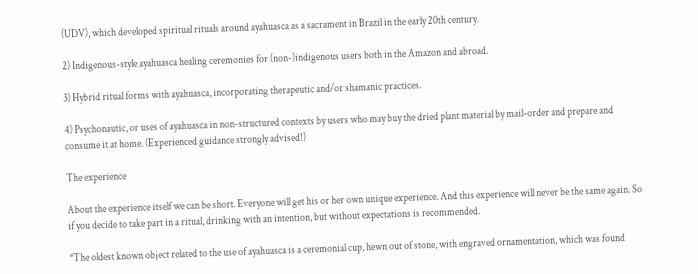(UDV), which developed spiritual rituals around ayahuasca as a sacrament in Brazil in the early 20th century.

2) Indigenous-style ayahuasca healing ceremonies for (non-)indigenous users both in the Amazon and abroad.

3) Hybrid ritual forms with ayahuasca, incorporating therapeutic and/or shamanic practices.

4) Psychonautic, or uses of ayahuasca in non-structured contexts by users who may buy the dried plant material by mail-order and prepare and consume it at home. (Experienced guidance strongly advised!)

The experience

About the experience itself we can be short. Everyone will get his or her own unique experience. And this experience will never be the same again. So if you decide to take part in a ritual, drinking with an intention, but without expectations is recommended.

*The oldest known object related to the use of ayahuasca is a ceremonial cup, hewn out of stone, with engraved ornamentation, which was found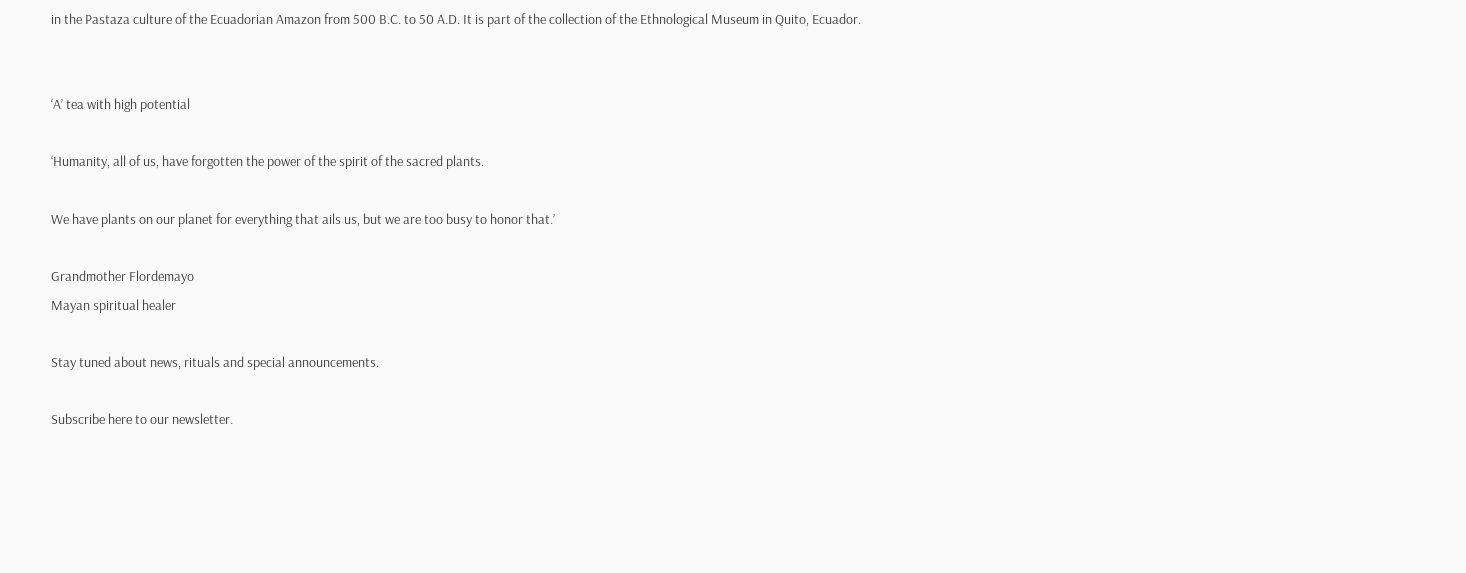in the Pastaza culture of the Ecuadorian Amazon from 500 B.C. to 50 A.D. It is part of the collection of the Ethnological Museum in Quito, Ecuador.


‘A’ tea with high potential

‘Humanity, all of us, have forgotten the power of the spirit of the sacred plants.

We have plants on our planet for everything that ails us, but we are too busy to honor that.’

Grandmother Flordemayo
Mayan spiritual healer

Stay tuned about news, rituals and special announcements.

Subscribe here to our newsletter.